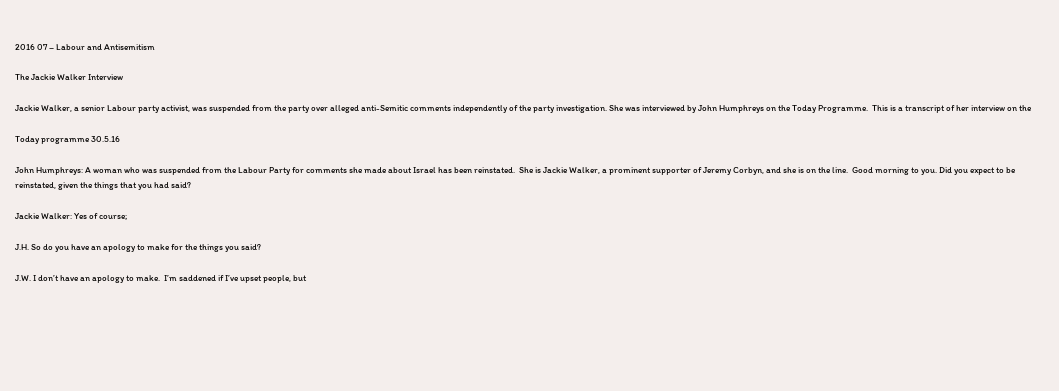2016 07 – Labour and Antisemitism

The Jackie Walker Interview

Jackie Walker, a senior Labour party activist, was suspended from the party over alleged anti-Semitic comments independently of the party investigation. She was interviewed by John Humphreys on the Today Programme.  This is a transcript of her interview on the

Today programme 30.5.16

John Humphreys: A woman who was suspended from the Labour Party for comments she made about Israel has been reinstated.  She is Jackie Walker, a prominent supporter of Jeremy Corbyn, and she is on the line.  Good morning to you. Did you expect to be reinstated, given the things that you had said?

Jackie Walker: Yes of course;

J.H. So do you have an apology to make for the things you said?

J.W. I don’t have an apology to make.  I’m saddened if I’ve upset people, but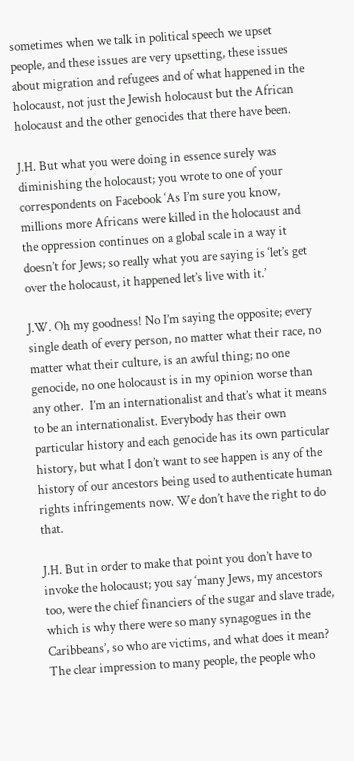sometimes when we talk in political speech we upset people, and these issues are very upsetting, these issues about migration and refugees and of what happened in the holocaust, not just the Jewish holocaust but the African holocaust and the other genocides that there have been.

J.H. But what you were doing in essence surely was diminishing the holocaust; you wrote to one of your correspondents on Facebook ‘As I’m sure you know, millions more Africans were killed in the holocaust and the oppression continues on a global scale in a way it doesn’t for Jews; so really what you are saying is ‘let’s get over the holocaust, it happened let’s live with it.’

J.W. Oh my goodness! No I’m saying the opposite; every single death of every person, no matter what their race, no matter what their culture, is an awful thing; no one genocide, no one holocaust is in my opinion worse than any other.  I’m an internationalist and that’s what it means to be an internationalist. Everybody has their own particular history and each genocide has its own particular history, but what I don’t want to see happen is any of the history of our ancestors being used to authenticate human rights infringements now. We don’t have the right to do that.

J.H. But in order to make that point you don’t have to invoke the holocaust; you say ‘many Jews, my ancestors too, were the chief financiers of the sugar and slave trade, which is why there were so many synagogues in the Caribbeans’, so who are victims, and what does it mean? The clear impression to many people, the people who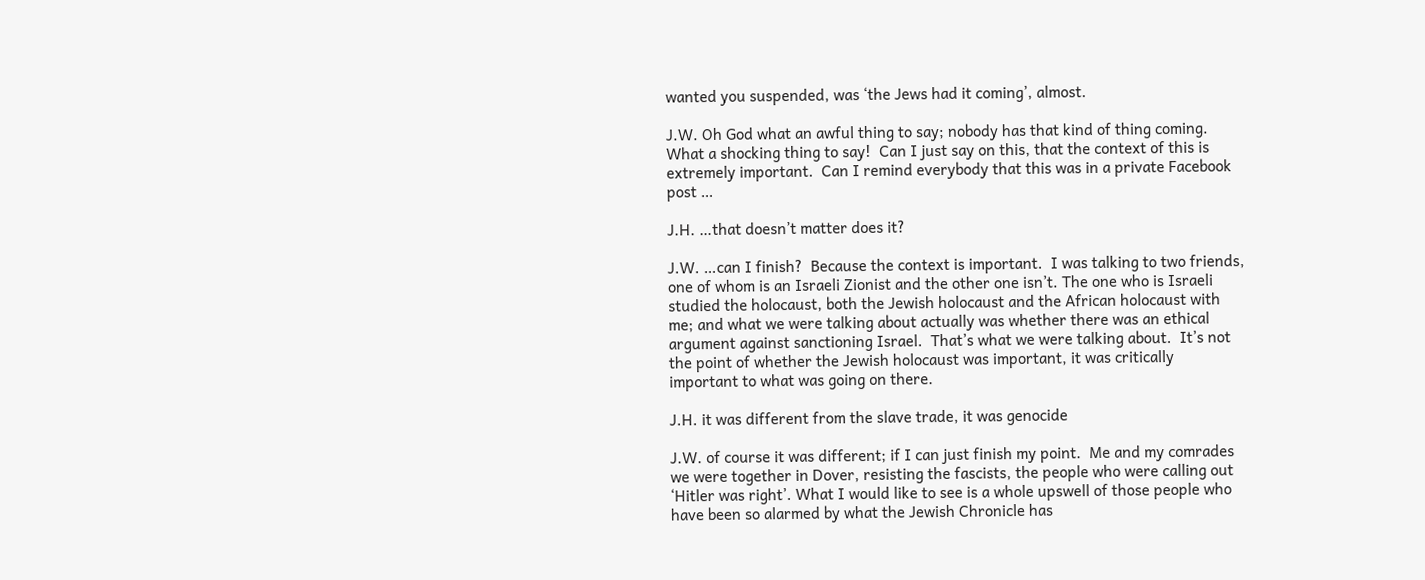wanted you suspended, was ‘the Jews had it coming’, almost.

J.W. Oh God what an awful thing to say; nobody has that kind of thing coming.  What a shocking thing to say!  Can I just say on this, that the context of this is extremely important.  Can I remind everybody that this was in a private Facebook post …

J.H. …that doesn’t matter does it?

J.W. …can I finish?  Because the context is important.  I was talking to two friends, one of whom is an Israeli Zionist and the other one isn’t. The one who is Israeli studied the holocaust, both the Jewish holocaust and the African holocaust with me; and what we were talking about actually was whether there was an ethical argument against sanctioning Israel.  That’s what we were talking about.  It’s not the point of whether the Jewish holocaust was important, it was critically important to what was going on there.

J.H. it was different from the slave trade, it was genocide

J.W. of course it was different; if I can just finish my point.  Me and my comrades we were together in Dover, resisting the fascists, the people who were calling out ‘Hitler was right’. What I would like to see is a whole upswell of those people who have been so alarmed by what the Jewish Chronicle has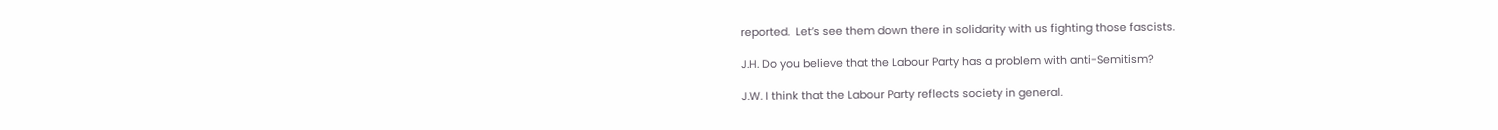reported.  Let’s see them down there in solidarity with us fighting those fascists.

J.H. Do you believe that the Labour Party has a problem with anti-Semitism?

J.W. I think that the Labour Party reflects society in general.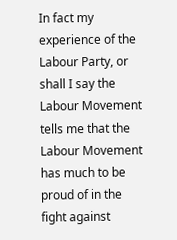In fact my experience of the Labour Party, or shall I say the Labour Movement tells me that the Labour Movement has much to be proud of in the fight against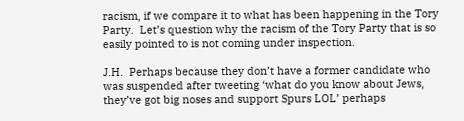racism, if we compare it to what has been happening in the Tory Party.  Let’s question why the racism of the Tory Party that is so easily pointed to is not coming under inspection.

J.H.  Perhaps because they don’t have a former candidate who was suspended after tweeting ‘what do you know about Jews, they’ve got big noses and support Spurs LOL’ perhaps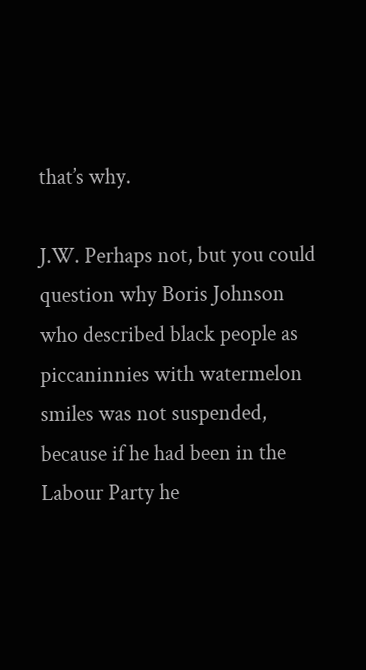that’s why.

J.W. Perhaps not, but you could question why Boris Johnson who described black people as piccaninnies with watermelon smiles was not suspended, because if he had been in the Labour Party he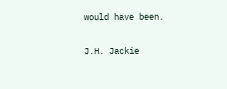would have been.

J.H. Jackie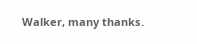Walker, many thanks.